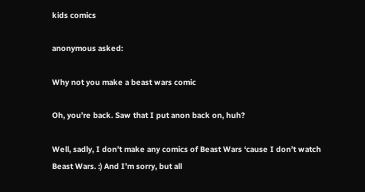kids comics

anonymous asked:

Why not you make a beast wars comic

Oh, you’re back. Saw that I put anon back on, huh?

Well, sadly, I don’t make any comics of Beast Wars ‘cause I don’t watch Beast Wars. :) And I’m sorry, but all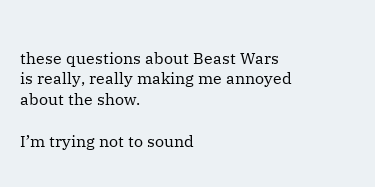these questions about Beast Wars is really, really making me annoyed about the show.

I’m trying not to sound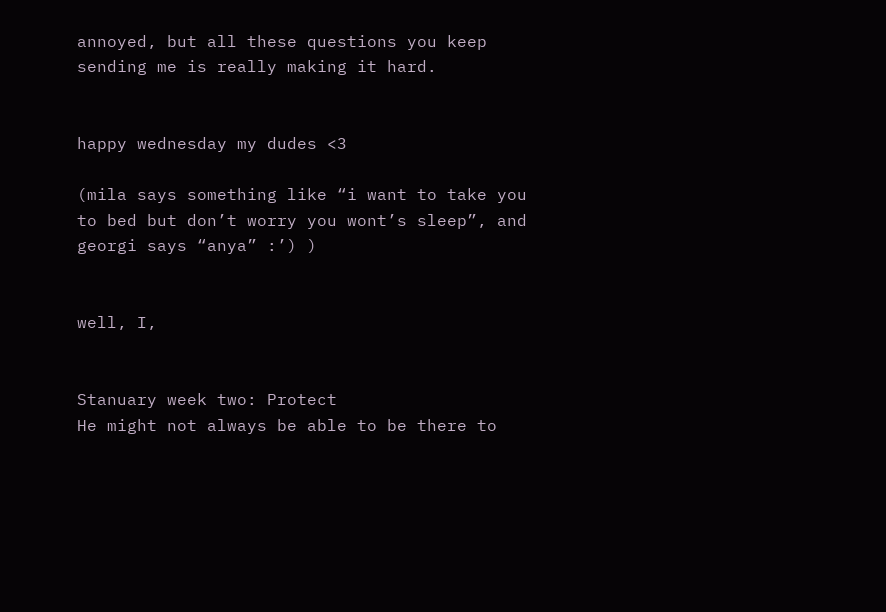annoyed, but all these questions you keep sending me is really making it hard.


happy wednesday my dudes <3

(mila says something like “i want to take you to bed but don’t worry you wont’s sleep”, and georgi says “anya” :’) )


well, I,


Stanuary week two: Protect
He might not always be able to be there to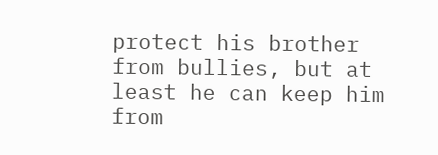protect his brother from bullies, but at least he can keep him from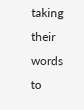taking their words to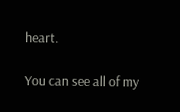heart.

You can see all of my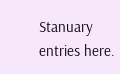Stanuary entries here.